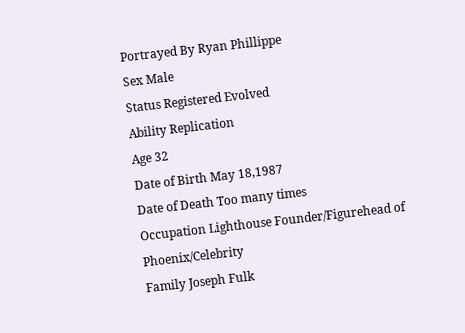Portrayed By Ryan Phillippe
Sex Male
Status Registered Evolved
Ability Replication
Age 32
Date of Birth May 18,1987
Date of Death Too many times
Occupation Lighthouse Founder/Figurehead of Phoenix/Celebrity
Family Joseph Fulk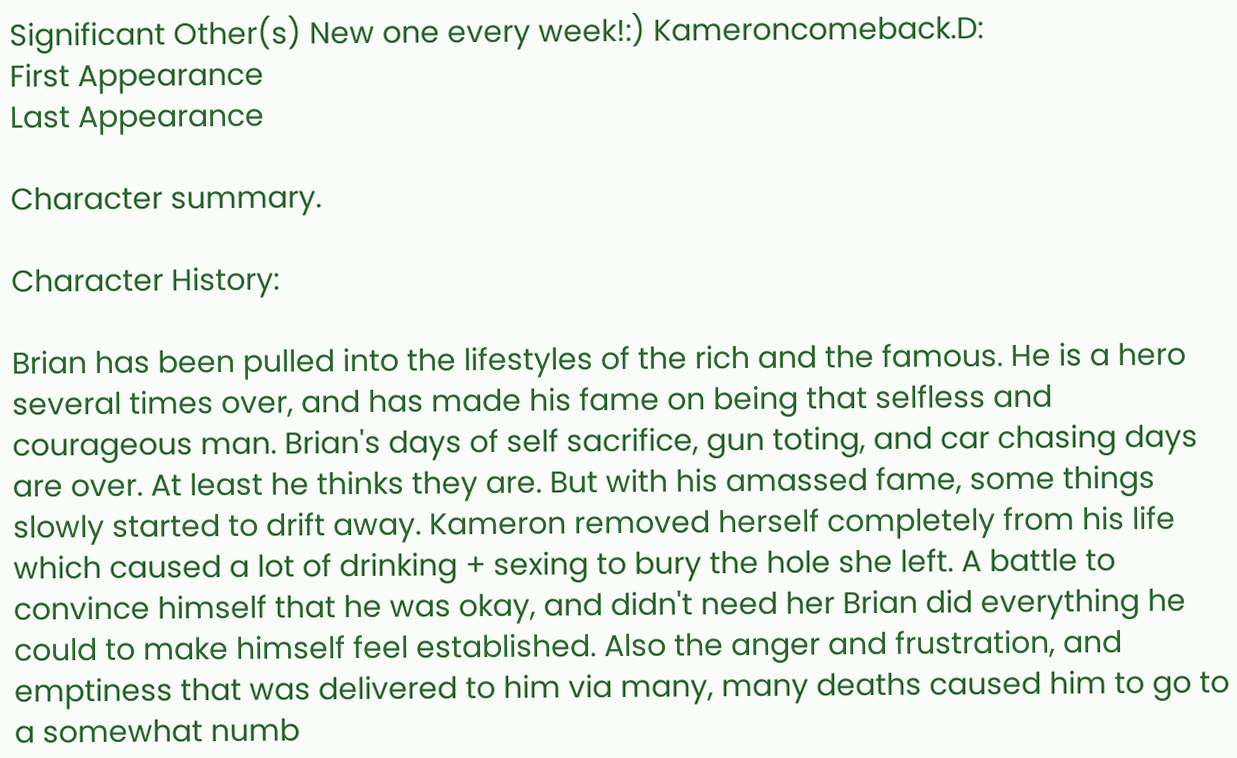Significant Other(s) New one every week!:) Kameroncomeback.D:
First Appearance
Last Appearance

Character summary.

Character History:

Brian has been pulled into the lifestyles of the rich and the famous. He is a hero several times over, and has made his fame on being that selfless and courageous man. Brian's days of self sacrifice, gun toting, and car chasing days are over. At least he thinks they are. But with his amassed fame, some things slowly started to drift away. Kameron removed herself completely from his life which caused a lot of drinking + sexing to bury the hole she left. A battle to convince himself that he was okay, and didn't need her Brian did everything he could to make himself feel established. Also the anger and frustration, and emptiness that was delivered to him via many, many deaths caused him to go to a somewhat numb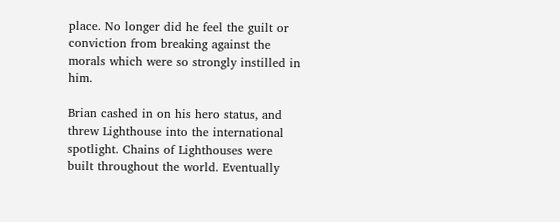place. No longer did he feel the guilt or conviction from breaking against the morals which were so strongly instilled in him.

Brian cashed in on his hero status, and threw Lighthouse into the international spotlight. Chains of Lighthouses were built throughout the world. Eventually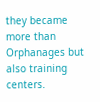they became more than Orphanages but also training centers.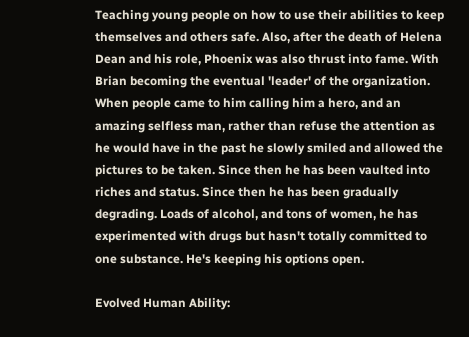Teaching young people on how to use their abilities to keep themselves and others safe. Also, after the death of Helena Dean and his role, Phoenix was also thrust into fame. With Brian becoming the eventual 'leader' of the organization. When people came to him calling him a hero, and an amazing selfless man, rather than refuse the attention as he would have in the past he slowly smiled and allowed the pictures to be taken. Since then he has been vaulted into riches and status. Since then he has been gradually degrading. Loads of alcohol, and tons of women, he has experimented with drugs but hasn't totally committed to one substance. He's keeping his options open.

Evolved Human Ability: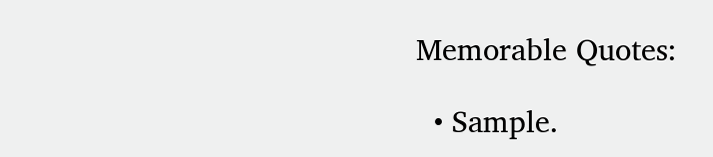Memorable Quotes:

  • Sample.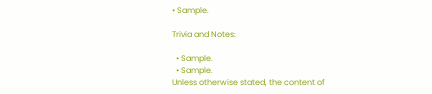• Sample.

Trivia and Notes:

  • Sample.
  • Sample.
Unless otherwise stated, the content of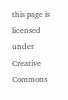this page is licensed under Creative Commons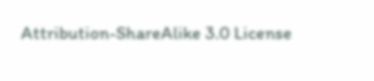Attribution-ShareAlike 3.0 License